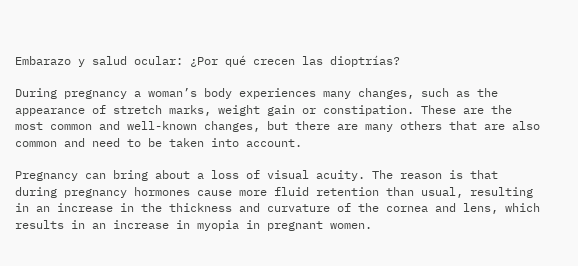Embarazo y salud ocular: ¿Por qué crecen las dioptrías?

During pregnancy a woman’s body experiences many changes, such as the appearance of stretch marks, weight gain or constipation. These are the most common and well-known changes, but there are many others that are also common and need to be taken into account.

Pregnancy can bring about a loss of visual acuity. The reason is that during pregnancy hormones cause more fluid retention than usual, resulting in an increase in the thickness and curvature of the cornea and lens, which results in an increase in myopia in pregnant women.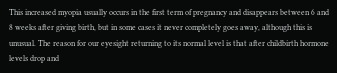This increased myopia usually occurs in the first term of pregnancy and disappears between 6 and 8 weeks after giving birth, but in some cases it never completely goes away, although this is unusual. The reason for our eyesight returning to its normal level is that after childbirth hormone levels drop and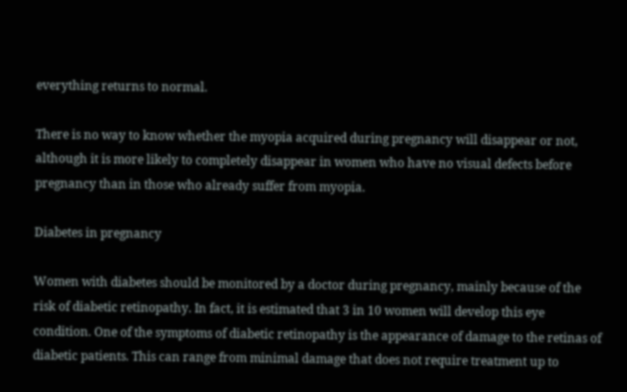everything returns to normal.

There is no way to know whether the myopia acquired during pregnancy will disappear or not, although it is more likely to completely disappear in women who have no visual defects before pregnancy than in those who already suffer from myopia.

Diabetes in pregnancy

Women with diabetes should be monitored by a doctor during pregnancy, mainly because of the risk of diabetic retinopathy. In fact, it is estimated that 3 in 10 women will develop this eye condition. One of the symptoms of diabetic retinopathy is the appearance of damage to the retinas of diabetic patients. This can range from minimal damage that does not require treatment up to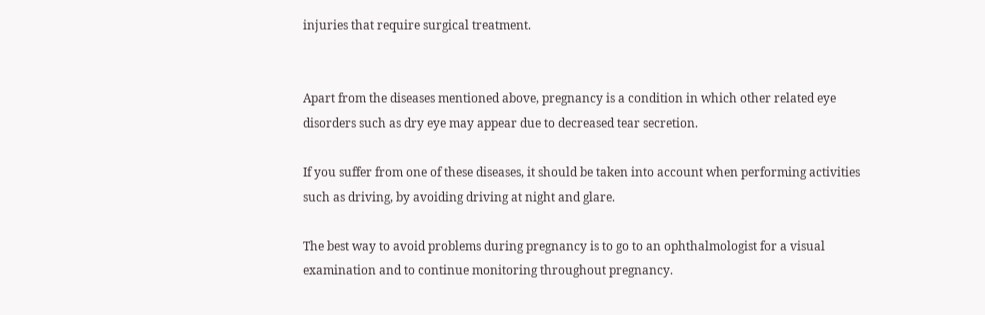injuries that require surgical treatment.


Apart from the diseases mentioned above, pregnancy is a condition in which other related eye disorders such as dry eye may appear due to decreased tear secretion.

If you suffer from one of these diseases, it should be taken into account when performing activities such as driving, by avoiding driving at night and glare.

The best way to avoid problems during pregnancy is to go to an ophthalmologist for a visual examination and to continue monitoring throughout pregnancy.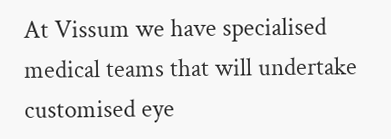At Vissum we have specialised medical teams that will undertake customised eye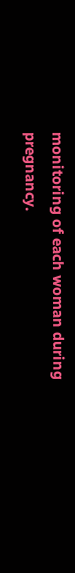monitoring of each woman during pregnancy.